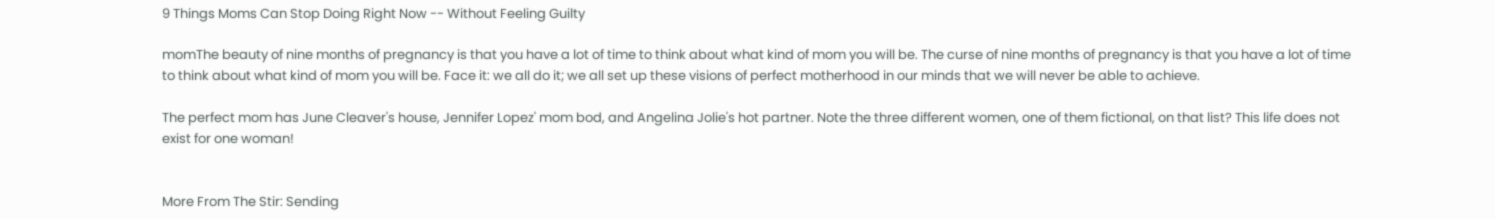9 Things Moms Can Stop Doing Right Now -- Without Feeling Guilty

momThe beauty of nine months of pregnancy is that you have a lot of time to think about what kind of mom you will be. The curse of nine months of pregnancy is that you have a lot of time to think about what kind of mom you will be. Face it: we all do it; we all set up these visions of perfect motherhood in our minds that we will never be able to achieve.

The perfect mom has June Cleaver's house, Jennifer Lopez' mom bod, and Angelina Jolie's hot partner. Note the three different women, one of them fictional, on that list? This life does not exist for one woman!


More From The Stir: Sending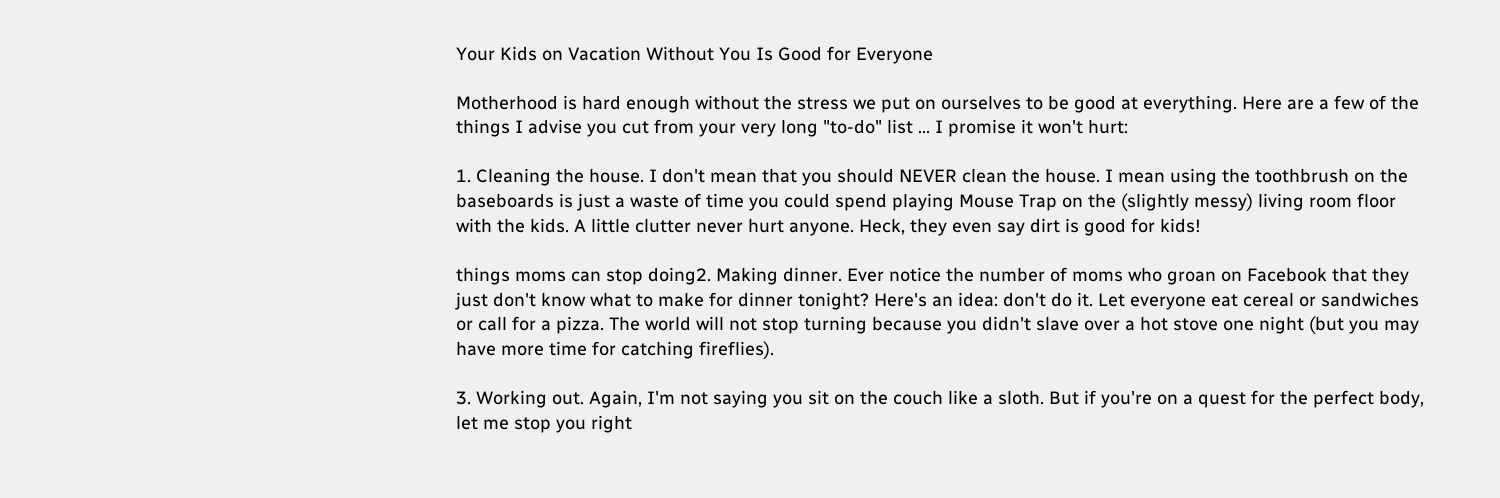Your Kids on Vacation Without You Is Good for Everyone

Motherhood is hard enough without the stress we put on ourselves to be good at everything. Here are a few of the things I advise you cut from your very long "to-do" list ... I promise it won't hurt:

1. Cleaning the house. I don't mean that you should NEVER clean the house. I mean using the toothbrush on the baseboards is just a waste of time you could spend playing Mouse Trap on the (slightly messy) living room floor with the kids. A little clutter never hurt anyone. Heck, they even say dirt is good for kids!

things moms can stop doing2. Making dinner. Ever notice the number of moms who groan on Facebook that they just don't know what to make for dinner tonight? Here's an idea: don't do it. Let everyone eat cereal or sandwiches or call for a pizza. The world will not stop turning because you didn't slave over a hot stove one night (but you may have more time for catching fireflies).

3. Working out. Again, I'm not saying you sit on the couch like a sloth. But if you're on a quest for the perfect body, let me stop you right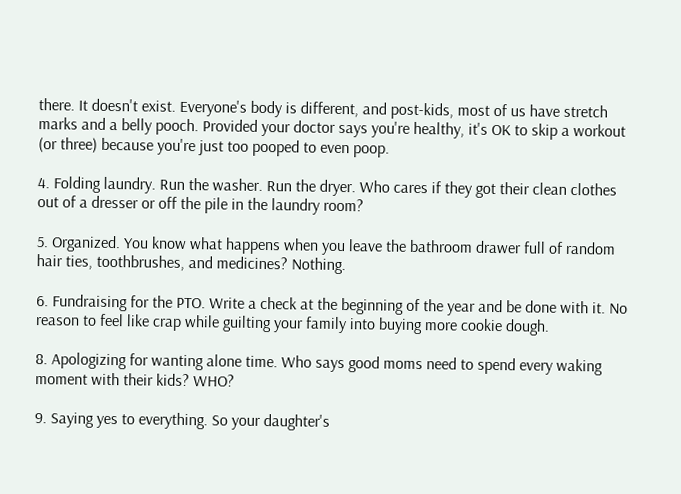there. It doesn't exist. Everyone's body is different, and post-kids, most of us have stretch marks and a belly pooch. Provided your doctor says you're healthy, it's OK to skip a workout (or three) because you're just too pooped to even poop.

4. Folding laundry. Run the washer. Run the dryer. Who cares if they got their clean clothes out of a dresser or off the pile in the laundry room?

5. Organized. You know what happens when you leave the bathroom drawer full of random hair ties, toothbrushes, and medicines? Nothing.

6. Fundraising for the PTO. Write a check at the beginning of the year and be done with it. No reason to feel like crap while guilting your family into buying more cookie dough.

8. Apologizing for wanting alone time. Who says good moms need to spend every waking moment with their kids? WHO?

9. Saying yes to everything. So your daughter's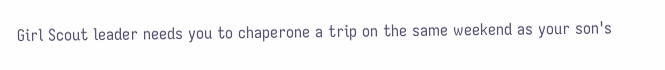Girl Scout leader needs you to chaperone a trip on the same weekend as your son's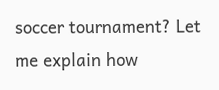soccer tournament? Let me explain how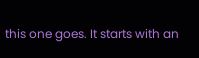this one goes. It starts with an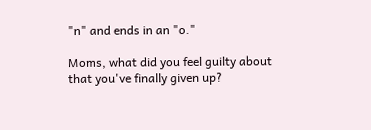"n" and ends in an "o."

Moms, what did you feel guilty about that you've finally given up?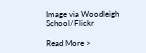Image via Woodleigh School/Flickr

Read More >